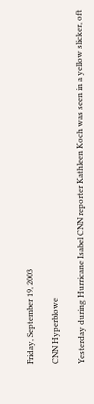Friday, September 19, 2003

CNN Hyperblowe

Yesterday during Hurricane Isabel CNN reporter Kathleen Koch was seen in a yellow slicker, oft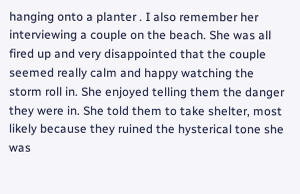hanging onto a planter . I also remember her interviewing a couple on the beach. She was all fired up and very disappointed that the couple seemed really calm and happy watching the storm roll in. She enjoyed telling them the danger they were in. She told them to take shelter, most likely because they ruined the hysterical tone she was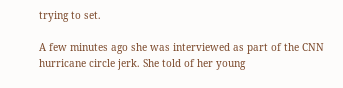trying to set.

A few minutes ago she was interviewed as part of the CNN hurricane circle jerk. She told of her young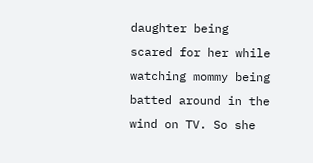daughter being scared for her while watching mommy being batted around in the wind on TV. So she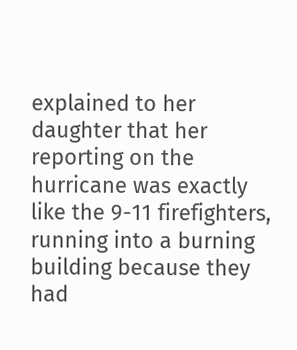explained to her daughter that her reporting on the hurricane was exactly like the 9-11 firefighters, running into a burning building because they had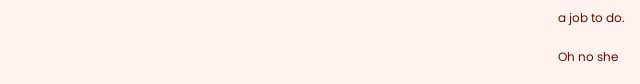a job to do.

Oh no she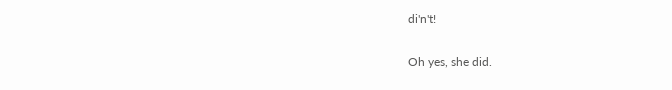di'n't!

Oh yes, she did.